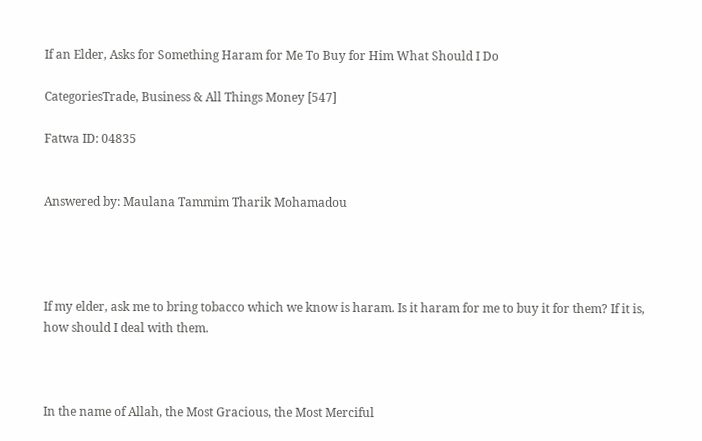If an Elder, Asks for Something Haram for Me To Buy for Him What Should I Do

CategoriesTrade, Business & All Things Money [547]

Fatwa ID: 04835


Answered by: Maulana Tammim Tharik Mohamadou




If my elder, ask me to bring tobacco which we know is haram. Is it haram for me to buy it for them? If it is, how should I deal with them.



In the name of Allah, the Most Gracious, the Most Merciful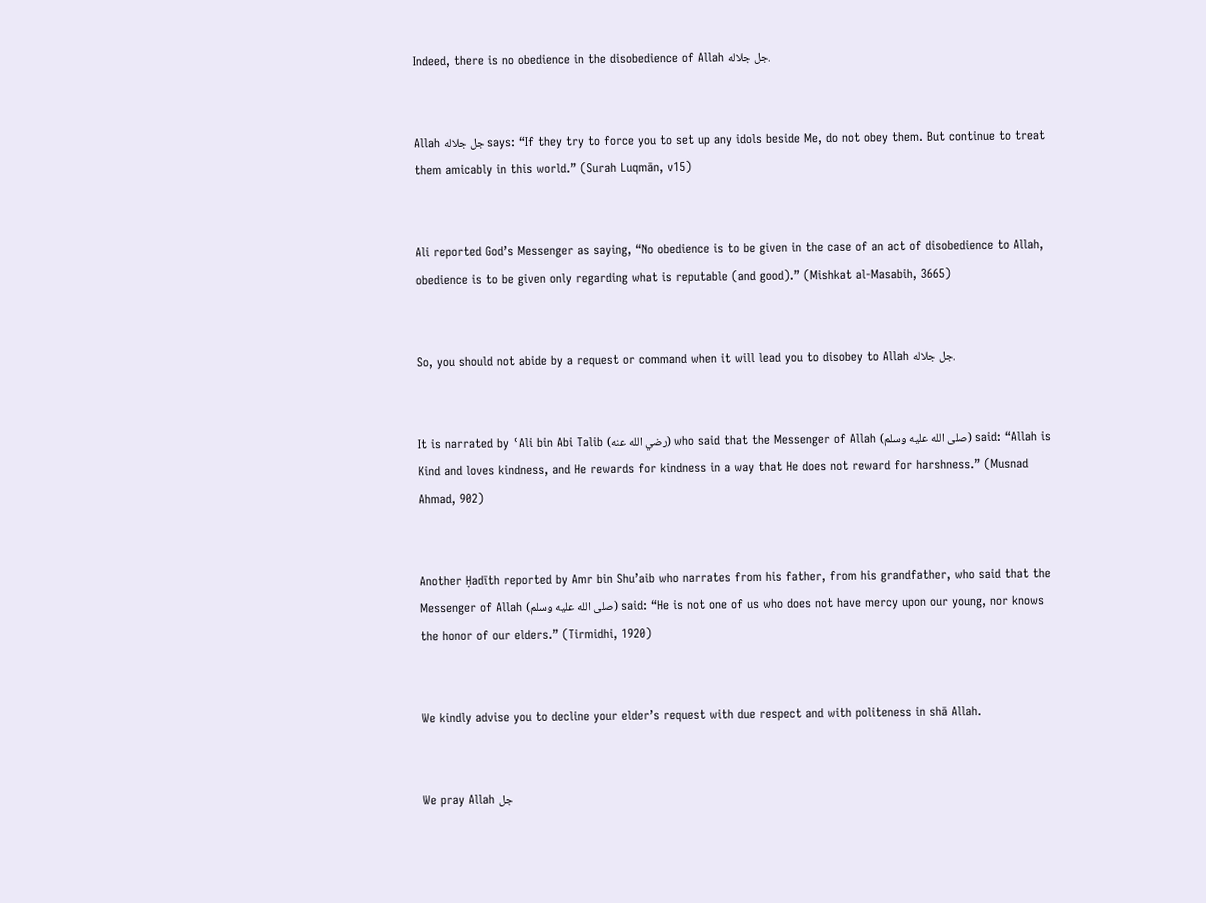Indeed, there is no obedience in the disobedience of Allah جل جلاله.


Allah جل جلاله says: “If they try to force you to set up any idols beside Me, do not obey them. But continue to treat them amicably in this world.” (Surah Luqmān, v15)


Ali reported God’s Messenger as saying, “No obedience is to be given in the case of an act of disobedience to Allah, obedience is to be given only regarding what is reputable (and good).” (Mishkat al-Masabih, 3665)


So, you should not abide by a request or command when it will lead you to disobey to Allah جل جلاله.


It is narrated by ʿAli bin Abi Talib (رضي الله عنه) who said that the Messenger of Allah (صلى الله عليه وسلم) said: “Allah is Kind and loves kindness, and He rewards for kindness in a way that He does not reward for harshness.” (Musnad Ahmad, 902)


Another Ḥadīth reported by Amr bin Shu’aib who narrates from his father, from his grandfather, who said that the Messenger of Allah (صلى الله عليه وسلم) said: “He is not one of us who does not have mercy upon our young, nor knows the honor of our elders.” (Tirmidhi, 1920)


We kindly advise you to decline your elder’s request with due respect and with politeness in shā Allah.


We pray Allah جل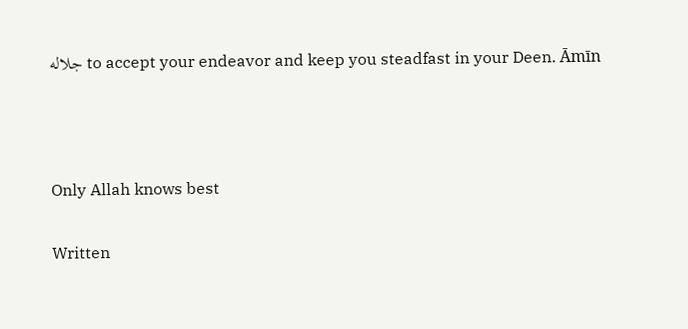جلاله to accept your endeavor and keep you steadfast in your Deen. Āmīn



Only Allah knows best

Written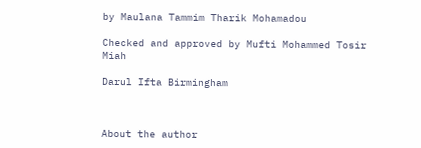by Maulana Tammim Tharik Mohamadou

Checked and approved by Mufti Mohammed Tosir Miah

Darul Ifta Birmingham



About the author